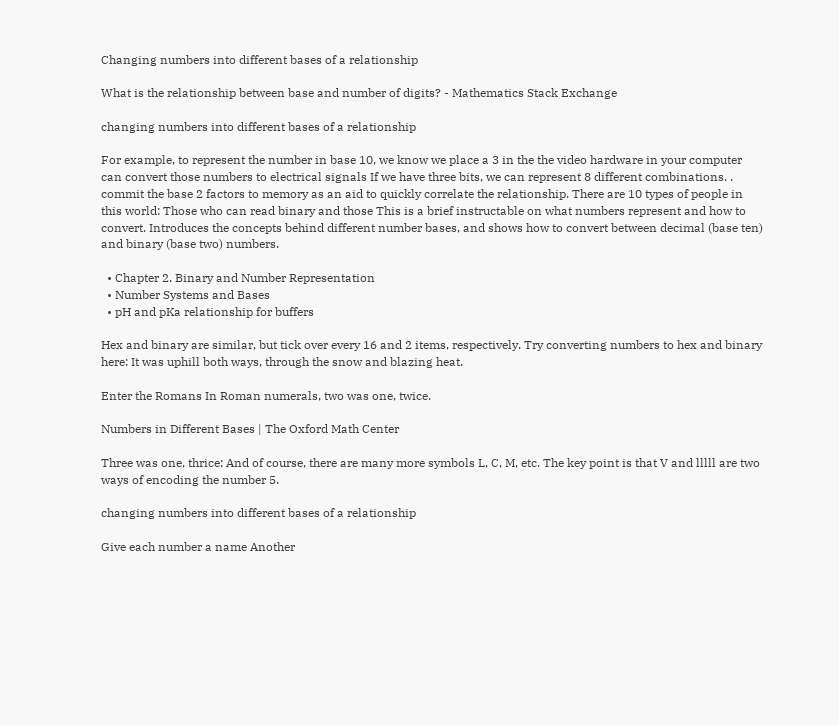Changing numbers into different bases of a relationship

What is the relationship between base and number of digits? - Mathematics Stack Exchange

changing numbers into different bases of a relationship

For example, to represent the number in base 10, we know we place a 3 in the the video hardware in your computer can convert those numbers to electrical signals If we have three bits, we can represent 8 different combinations. . commit the base 2 factors to memory as an aid to quickly correlate the relationship. There are 10 types of people in this world: Those who can read binary and those This is a brief instructable on what numbers represent and how to convert. Introduces the concepts behind different number bases, and shows how to convert between decimal (base ten) and binary (base two) numbers.

  • Chapter 2. Binary and Number Representation
  • Number Systems and Bases
  • pH and pKa relationship for buffers

Hex and binary are similar, but tick over every 16 and 2 items, respectively. Try converting numbers to hex and binary here: It was uphill both ways, through the snow and blazing heat.

Enter the Romans In Roman numerals, two was one, twice.

Numbers in Different Bases | The Oxford Math Center

Three was one, thrice: And of course, there are many more symbols L, C, M, etc. The key point is that V and lllll are two ways of encoding the number 5.

changing numbers into different bases of a relationship

Give each number a name Another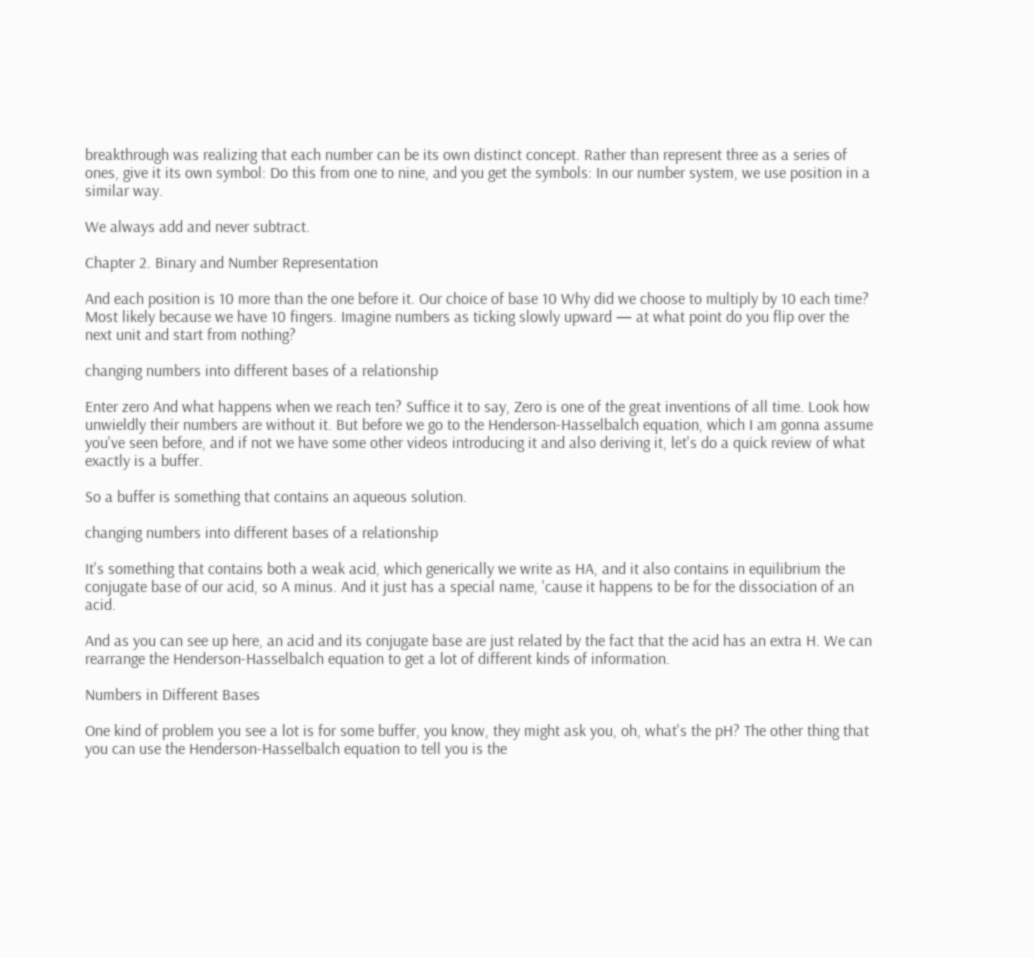breakthrough was realizing that each number can be its own distinct concept. Rather than represent three as a series of ones, give it its own symbol: Do this from one to nine, and you get the symbols: In our number system, we use position in a similar way.

We always add and never subtract.

Chapter 2. Binary and Number Representation

And each position is 10 more than the one before it. Our choice of base 10 Why did we choose to multiply by 10 each time? Most likely because we have 10 fingers. Imagine numbers as ticking slowly upward — at what point do you flip over the next unit and start from nothing?

changing numbers into different bases of a relationship

Enter zero And what happens when we reach ten? Suffice it to say, Zero is one of the great inventions of all time. Look how unwieldly their numbers are without it. But before we go to the Henderson-Hasselbalch equation, which I am gonna assume you've seen before, and if not we have some other videos introducing it and also deriving it, let's do a quick review of what exactly is a buffer.

So a buffer is something that contains an aqueous solution.

changing numbers into different bases of a relationship

It's something that contains both a weak acid, which generically we write as HA, and it also contains in equilibrium the conjugate base of our acid, so A minus. And it just has a special name, 'cause it happens to be for the dissociation of an acid.

And as you can see up here, an acid and its conjugate base are just related by the fact that the acid has an extra H. We can rearrange the Henderson-Hasselbalch equation to get a lot of different kinds of information.

Numbers in Different Bases

One kind of problem you see a lot is for some buffer, you know, they might ask you, oh, what's the pH? The other thing that you can use the Henderson-Hasselbalch equation to tell you is the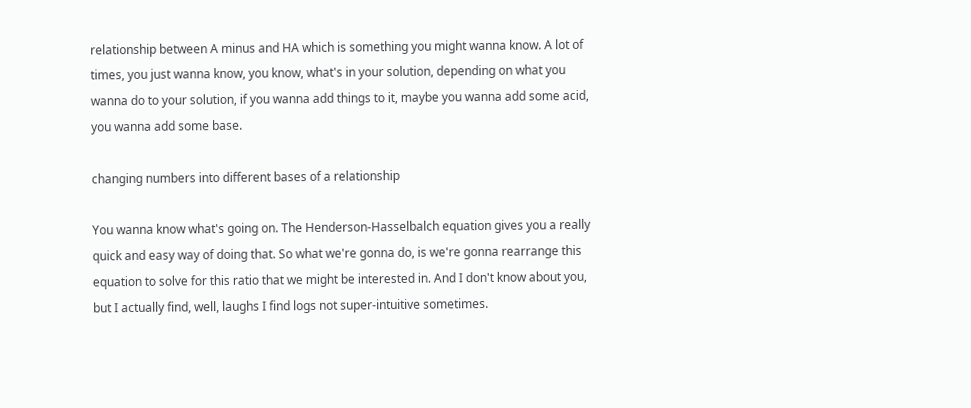relationship between A minus and HA which is something you might wanna know. A lot of times, you just wanna know, you know, what's in your solution, depending on what you wanna do to your solution, if you wanna add things to it, maybe you wanna add some acid, you wanna add some base.

changing numbers into different bases of a relationship

You wanna know what's going on. The Henderson-Hasselbalch equation gives you a really quick and easy way of doing that. So what we're gonna do, is we're gonna rearrange this equation to solve for this ratio that we might be interested in. And I don't know about you, but I actually find, well, laughs I find logs not super-intuitive sometimes.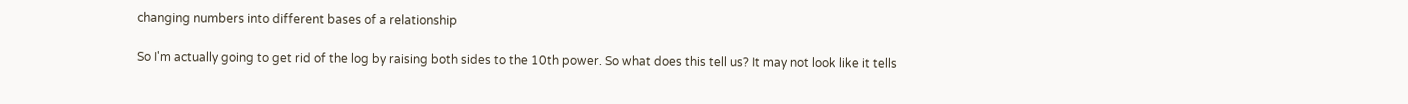changing numbers into different bases of a relationship

So I'm actually going to get rid of the log by raising both sides to the 10th power. So what does this tell us? It may not look like it tells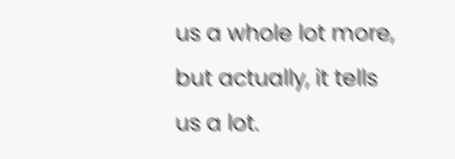us a whole lot more, but actually, it tells us a lot.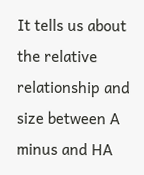It tells us about the relative relationship and size between A minus and HA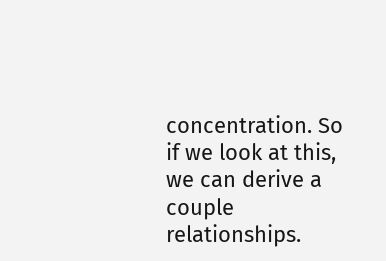concentration. So if we look at this, we can derive a couple relationships.